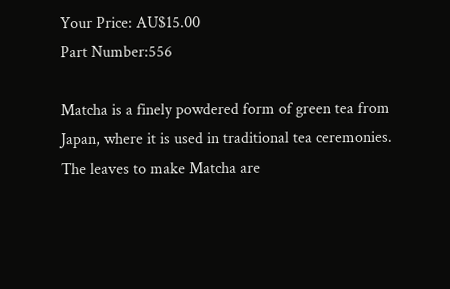Your Price: AU$15.00
Part Number:556

Matcha is a finely powdered form of green tea from Japan, where it is used in traditional tea ceremonies. The leaves to make Matcha are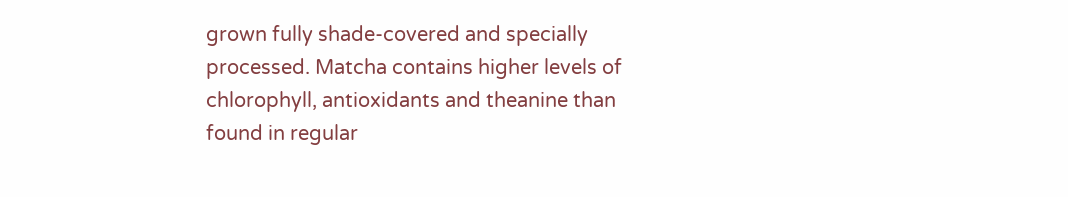grown fully shade-covered and specially processed. Matcha contains higher levels of chlorophyll, antioxidants and theanine than found in regular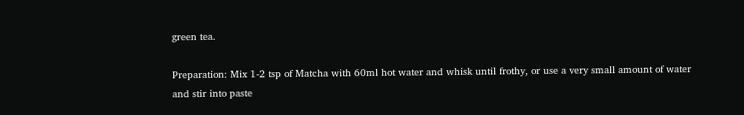green tea.

Preparation: Mix 1-2 tsp of Matcha with 60ml hot water and whisk until frothy, or use a very small amount of water and stir into paste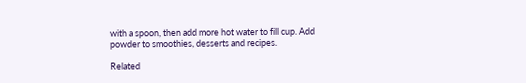with a spoon, then add more hot water to fill cup. Add powder to smoothies, desserts and recipes.

Related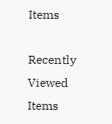Items

Recently Viewed Items